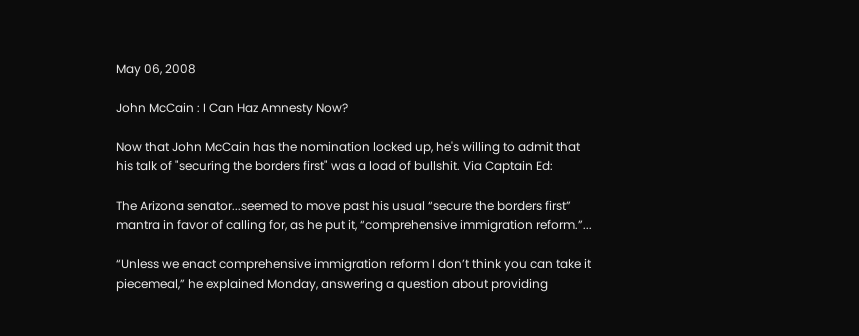May 06, 2008

John McCain : I Can Haz Amnesty Now?

Now that John McCain has the nomination locked up, he's willing to admit that his talk of "securing the borders first" was a load of bullshit. Via Captain Ed:

The Arizona senator...seemed to move past his usual “secure the borders first” mantra in favor of calling for, as he put it, “comprehensive immigration reform.”...

“Unless we enact comprehensive immigration reform I don’t think you can take it piecemeal,” he explained Monday, answering a question about providing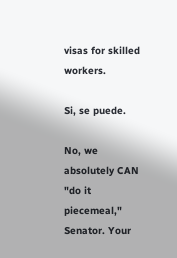visas for skilled workers.

Si, se puede.

No, we absolutely CAN "do it piecemeal," Senator. Your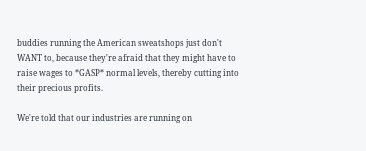buddies running the American sweatshops just don't WANT to, because they're afraid that they might have to raise wages to *GASP* normal levels, thereby cutting into their precious profits.

We're told that our industries are running on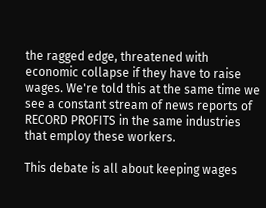the ragged edge, threatened with economic collapse if they have to raise wages. We're told this at the same time we see a constant stream of news reports of RECORD PROFITS in the same industries that employ these workers.

This debate is all about keeping wages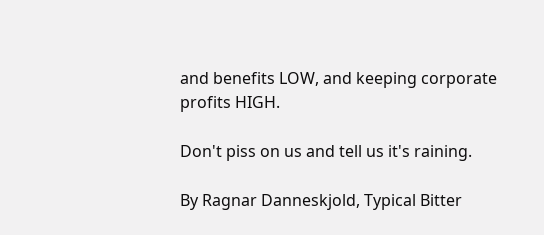and benefits LOW, and keeping corporate profits HIGH.

Don't piss on us and tell us it's raining.

By Ragnar Danneskjold, Typical Bitter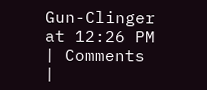Gun-Clinger at 12:26 PM | Comments |